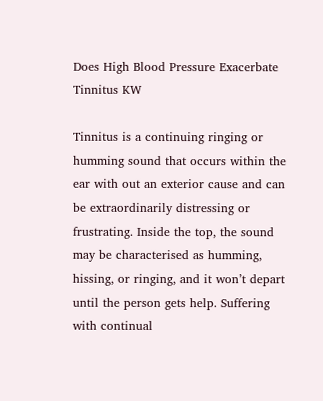Does High Blood Pressure Exacerbate Tinnitus KW

Tinnitus is a continuing ringing or humming sound that occurs within the ear with out an exterior cause and can be extraordinarily distressing or frustrating. Inside the top, the sound may be characterised as humming, hissing, or ringing, and it won’t depart until the person gets help. Suffering with continual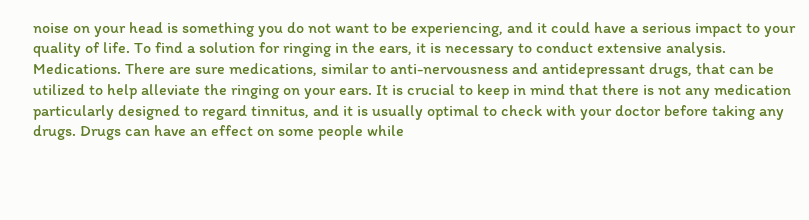noise on your head is something you do not want to be experiencing, and it could have a serious impact to your quality of life. To find a solution for ringing in the ears, it is necessary to conduct extensive analysis. Medications. There are sure medications, similar to anti-nervousness and antidepressant drugs, that can be utilized to help alleviate the ringing on your ears. It is crucial to keep in mind that there is not any medication particularly designed to regard tinnitus, and it is usually optimal to check with your doctor before taking any drugs. Drugs can have an effect on some people while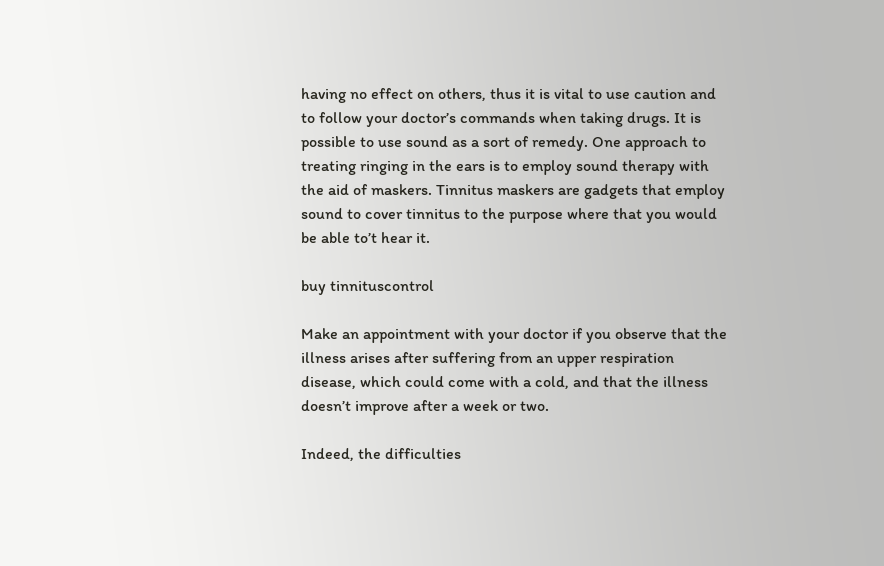having no effect on others, thus it is vital to use caution and to follow your doctor’s commands when taking drugs. It is possible to use sound as a sort of remedy. One approach to treating ringing in the ears is to employ sound therapy with the aid of maskers. Tinnitus maskers are gadgets that employ sound to cover tinnitus to the purpose where that you would be able to’t hear it.

buy tinnituscontrol

Make an appointment with your doctor if you observe that the illness arises after suffering from an upper respiration disease, which could come with a cold, and that the illness doesn’t improve after a week or two.

Indeed, the difficulties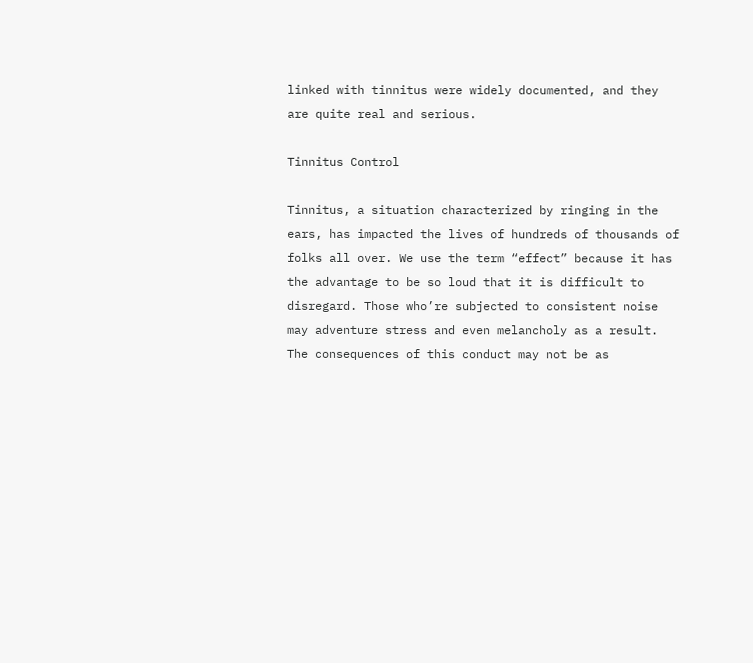linked with tinnitus were widely documented, and they are quite real and serious.

Tinnitus Control

Tinnitus, a situation characterized by ringing in the ears, has impacted the lives of hundreds of thousands of folks all over. We use the term “effect” because it has the advantage to be so loud that it is difficult to disregard. Those who’re subjected to consistent noise may adventure stress and even melancholy as a result. The consequences of this conduct may not be as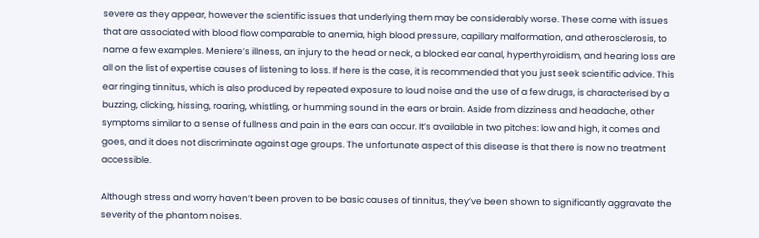severe as they appear, however the scientific issues that underlying them may be considerably worse. These come with issues that are associated with blood flow comparable to anemia, high blood pressure, capillary malformation, and atherosclerosis, to name a few examples. Meniere’s illness, an injury to the head or neck, a blocked ear canal, hyperthyroidism, and hearing loss are all on the list of expertise causes of listening to loss. If here is the case, it is recommended that you just seek scientific advice. This ear ringing tinnitus, which is also produced by repeated exposure to loud noise and the use of a few drugs, is characterised by a buzzing, clicking, hissing, roaring, whistling, or humming sound in the ears or brain. Aside from dizziness and headache, other symptoms similar to a sense of fullness and pain in the ears can occur. It’s available in two pitches: low and high, it comes and goes, and it does not discriminate against age groups. The unfortunate aspect of this disease is that there is now no treatment accessible.

Although stress and worry haven’t been proven to be basic causes of tinnitus, they’ve been shown to significantly aggravate the severity of the phantom noises.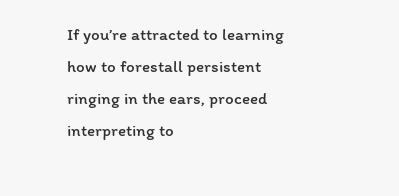If you’re attracted to learning how to forestall persistent ringing in the ears, proceed interpreting to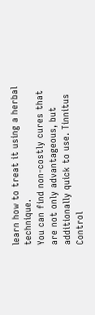learn how to treat it using a herbal technique.
You can find non-costly cures that are not only advantageous, but additionally quick to use. Tinnitus Control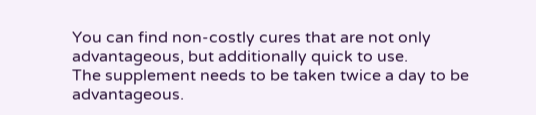You can find non-costly cures that are not only advantageous, but additionally quick to use.
The supplement needs to be taken twice a day to be advantageous.